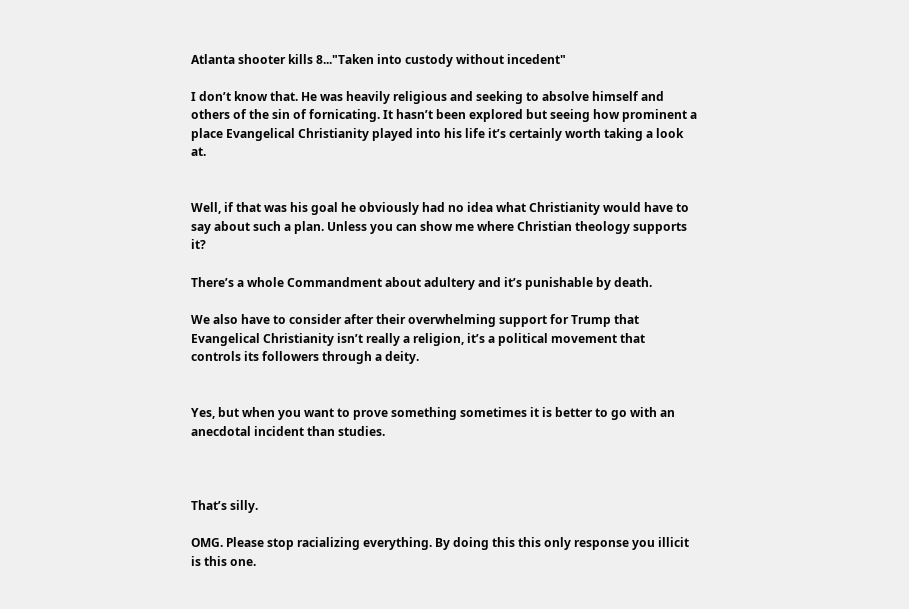Atlanta shooter kills 8..."Taken into custody without incedent"

I don’t know that. He was heavily religious and seeking to absolve himself and others of the sin of fornicating. It hasn’t been explored but seeing how prominent a place Evangelical Christianity played into his life it’s certainly worth taking a look at.


Well, if that was his goal he obviously had no idea what Christianity would have to say about such a plan. Unless you can show me where Christian theology supports it?

There’s a whole Commandment about adultery and it’s punishable by death.

We also have to consider after their overwhelming support for Trump that Evangelical Christianity isn’t really a religion, it’s a political movement that controls its followers through a deity.


Yes, but when you want to prove something sometimes it is better to go with an anecdotal incident than studies.



That’s silly.

OMG. Please stop racializing everything. By doing this this only response you illicit is this one.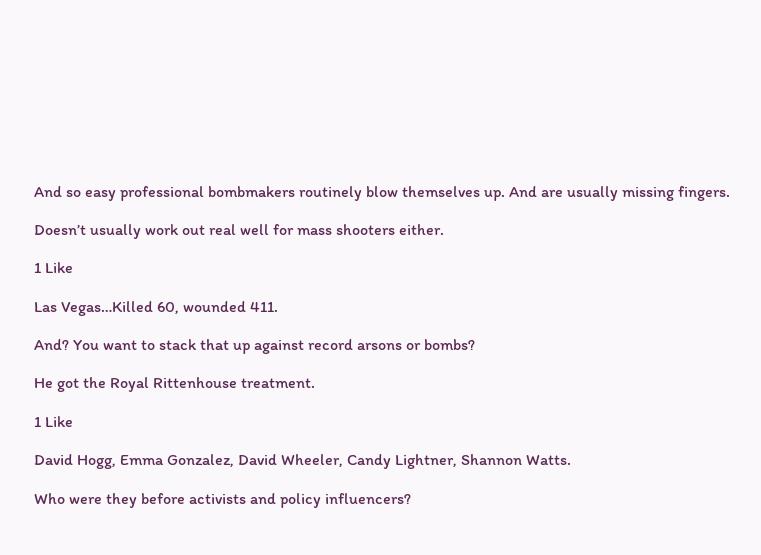And so easy professional bombmakers routinely blow themselves up. And are usually missing fingers.

Doesn’t usually work out real well for mass shooters either.

1 Like

Las Vegas…Killed 60, wounded 411.

And? You want to stack that up against record arsons or bombs?

He got the Royal Rittenhouse treatment.

1 Like

David Hogg, Emma Gonzalez, David Wheeler, Candy Lightner, Shannon Watts.

Who were they before activists and policy influencers?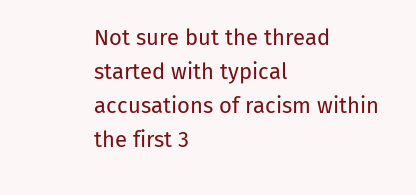Not sure but the thread started with typical accusations of racism within the first 3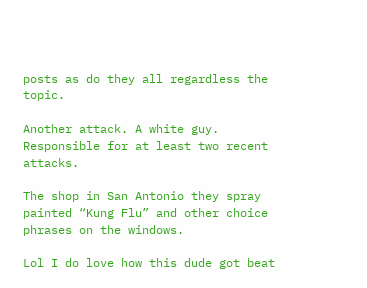posts as do they all regardless the topic.

Another attack. A white guy. Responsible for at least two recent attacks.

The shop in San Antonio they spray painted “Kung Flu” and other choice phrases on the windows.

Lol I do love how this dude got beat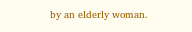by an elderly woman.